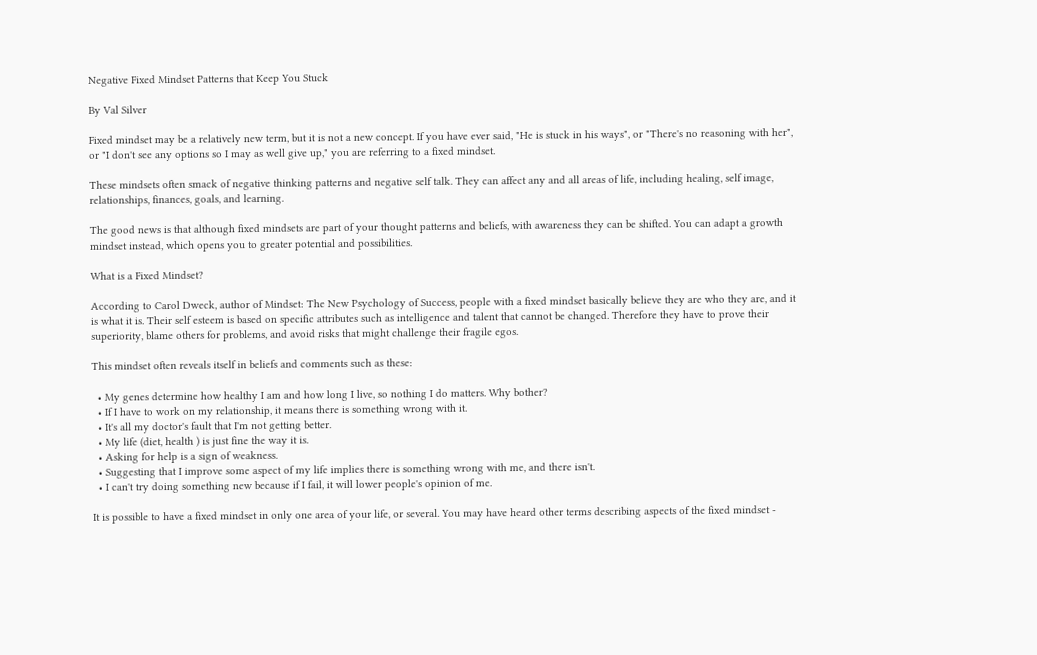Negative Fixed Mindset Patterns that Keep You Stuck

By Val Silver

Fixed mindset may be a relatively new term, but it is not a new concept. If you have ever said, "He is stuck in his ways", or "There's no reasoning with her", or "I don't see any options so I may as well give up," you are referring to a fixed mindset.

These mindsets often smack of negative thinking patterns and negative self talk. They can affect any and all areas of life, including healing, self image, relationships, finances, goals, and learning.

The good news is that although fixed mindsets are part of your thought patterns and beliefs, with awareness they can be shifted. You can adapt a growth mindset instead, which opens you to greater potential and possibilities.

What is a Fixed Mindset?

According to Carol Dweck, author of Mindset: The New Psychology of Success, people with a fixed mindset basically believe they are who they are, and it is what it is. Their self esteem is based on specific attributes such as intelligence and talent that cannot be changed. Therefore they have to prove their superiority, blame others for problems, and avoid risks that might challenge their fragile egos.

This mindset often reveals itself in beliefs and comments such as these:

  • My genes determine how healthy I am and how long I live, so nothing I do matters. Why bother?
  • If I have to work on my relationship, it means there is something wrong with it.
  • It's all my doctor's fault that I'm not getting better.
  • My life (diet, health ) is just fine the way it is.
  • Asking for help is a sign of weakness.
  • Suggesting that I improve some aspect of my life implies there is something wrong with me, and there isn't.
  • I can't try doing something new because if I fail, it will lower people's opinion of me.

It is possible to have a fixed mindset in only one area of your life, or several. You may have heard other terms describing aspects of the fixed mindset -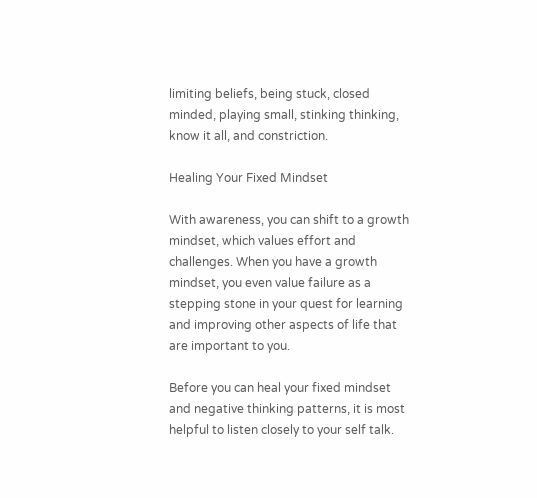limiting beliefs, being stuck, closed minded, playing small, stinking thinking, know it all, and constriction.

Healing Your Fixed Mindset

With awareness, you can shift to a growth mindset, which values effort and challenges. When you have a growth mindset, you even value failure as a stepping stone in your quest for learning and improving other aspects of life that are important to you.

Before you can heal your fixed mindset and negative thinking patterns, it is most helpful to listen closely to your self talk.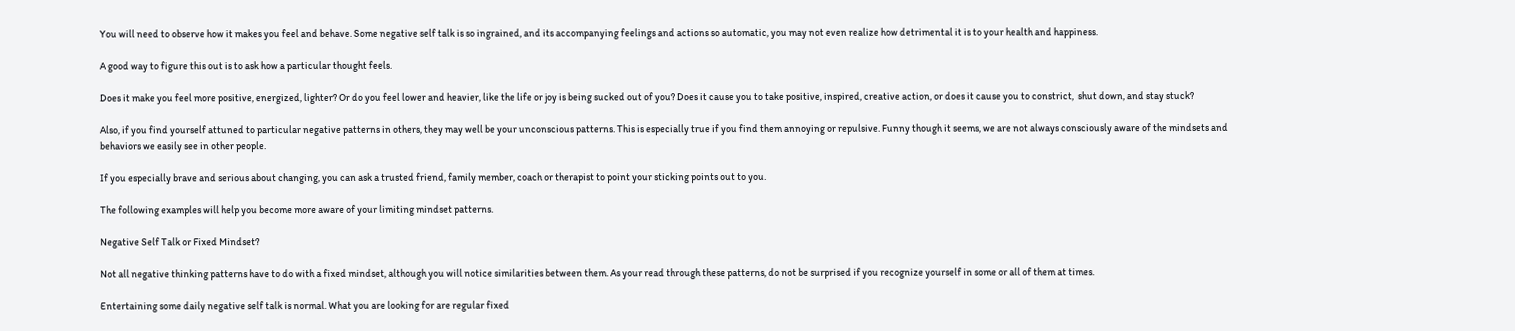You will need to observe how it makes you feel and behave. Some negative self talk is so ingrained, and its accompanying feelings and actions so automatic, you may not even realize how detrimental it is to your health and happiness.

A good way to figure this out is to ask how a particular thought feels.

Does it make you feel more positive, energized, lighter? Or do you feel lower and heavier, like the life or joy is being sucked out of you? Does it cause you to take positive, inspired, creative action, or does it cause you to constrict,  shut down, and stay stuck?

Also, if you find yourself attuned to particular negative patterns in others, they may well be your unconscious patterns. This is especially true if you find them annoying or repulsive. Funny though it seems, we are not always consciously aware of the mindsets and behaviors we easily see in other people.

If you especially brave and serious about changing, you can ask a trusted friend, family member, coach or therapist to point your sticking points out to you.

The following examples will help you become more aware of your limiting mindset patterns.

Negative Self Talk or Fixed Mindset?

Not all negative thinking patterns have to do with a fixed mindset, although you will notice similarities between them. As your read through these patterns, do not be surprised if you recognize yourself in some or all of them at times.

Entertaining some daily negative self talk is normal. What you are looking for are regular fixed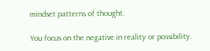mindset patterns of thought.

You focus on the negative in reality or possibility.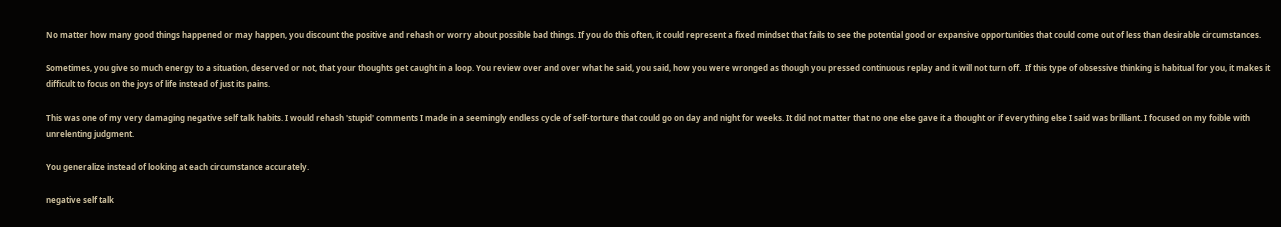No matter how many good things happened or may happen, you discount the positive and rehash or worry about possible bad things. If you do this often, it could represent a fixed mindset that fails to see the potential good or expansive opportunities that could come out of less than desirable circumstances.

Sometimes, you give so much energy to a situation, deserved or not, that your thoughts get caught in a loop. You review over and over what he said, you said, how you were wronged as though you pressed continuous replay and it will not turn off.  If this type of obsessive thinking is habitual for you, it makes it difficult to focus on the joys of life instead of just its pains.

This was one of my very damaging negative self talk habits. I would rehash 'stupid' comments I made in a seemingly endless cycle of self-torture that could go on day and night for weeks. It did not matter that no one else gave it a thought or if everything else I said was brilliant. I focused on my foible with unrelenting judgment.

You generalize instead of looking at each circumstance accurately.

negative self talk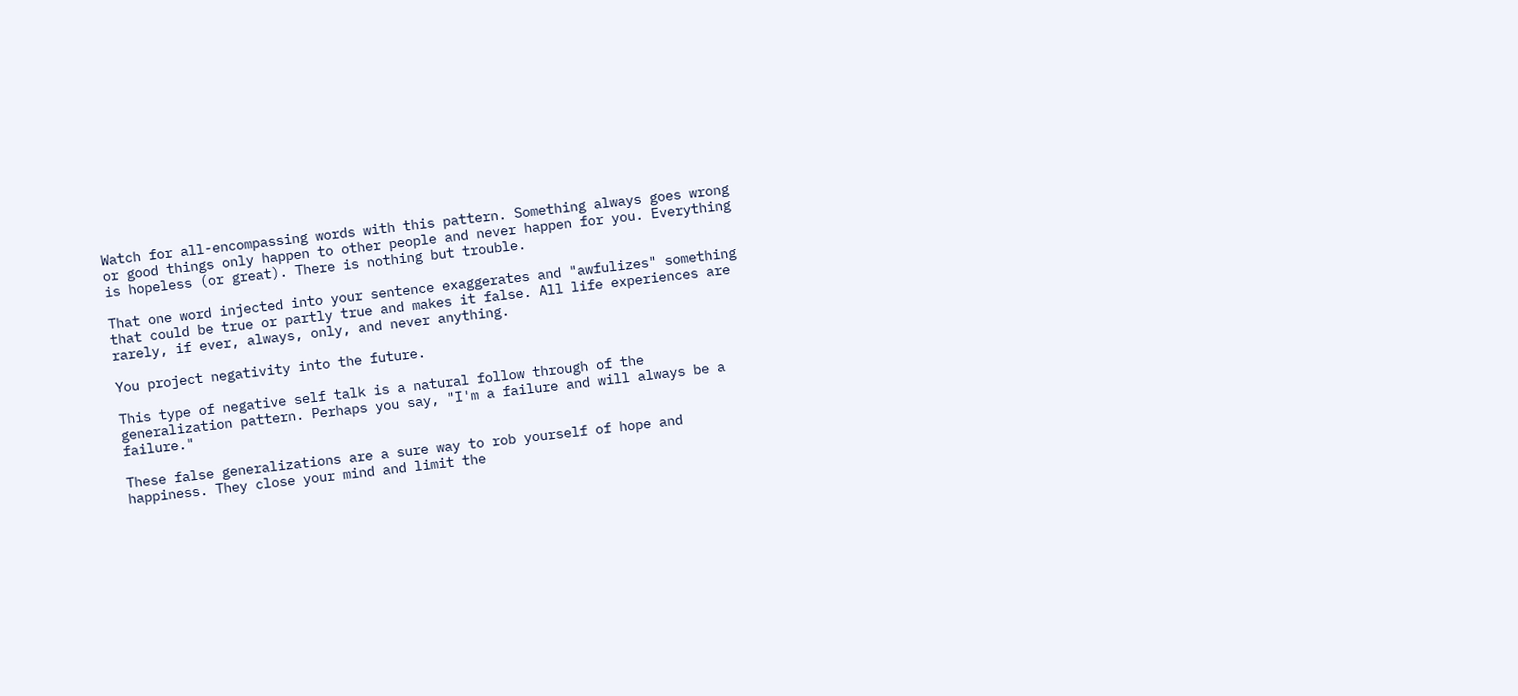Watch for all-encompassing words with this pattern. Something always goes wrong or good things only happen to other people and never happen for you. Everything is hopeless (or great). There is nothing but trouble.

That one word injected into your sentence exaggerates and "awfulizes" something that could be true or partly true and makes it false. All life experiences are rarely, if ever, always, only, and never anything.

You project negativity into the future.

This type of negative self talk is a natural follow through of the generalization pattern. Perhaps you say, "I'm a failure and will always be a failure."

These false generalizations are a sure way to rob yourself of hope and happiness. They close your mind and limit the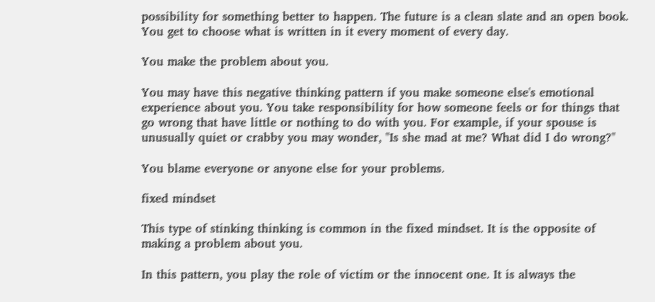possibility for something better to happen. The future is a clean slate and an open book. You get to choose what is written in it every moment of every day.

You make the problem about you.

You may have this negative thinking pattern if you make someone else's emotional experience about you. You take responsibility for how someone feels or for things that go wrong that have little or nothing to do with you. For example, if your spouse is unusually quiet or crabby you may wonder, "Is she mad at me? What did I do wrong?"

You blame everyone or anyone else for your problems.

fixed mindset

This type of stinking thinking is common in the fixed mindset. It is the opposite of making a problem about you.

In this pattern, you play the role of victim or the innocent one. It is always the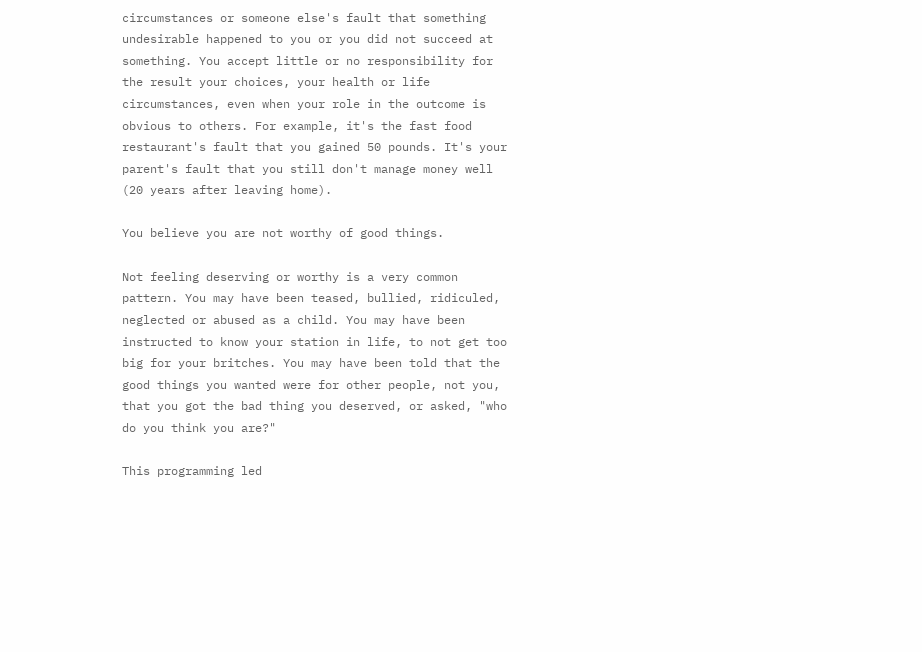circumstances or someone else's fault that something undesirable happened to you or you did not succeed at something. You accept little or no responsibility for the result your choices, your health or life circumstances, even when your role in the outcome is obvious to others. For example, it's the fast food restaurant's fault that you gained 50 pounds. It's your parent's fault that you still don't manage money well (20 years after leaving home).

You believe you are not worthy of good things.

Not feeling deserving or worthy is a very common pattern. You may have been teased, bullied, ridiculed, neglected or abused as a child. You may have been instructed to know your station in life, to not get too big for your britches. You may have been told that the good things you wanted were for other people, not you, that you got the bad thing you deserved, or asked, "who do you think you are?"

This programming led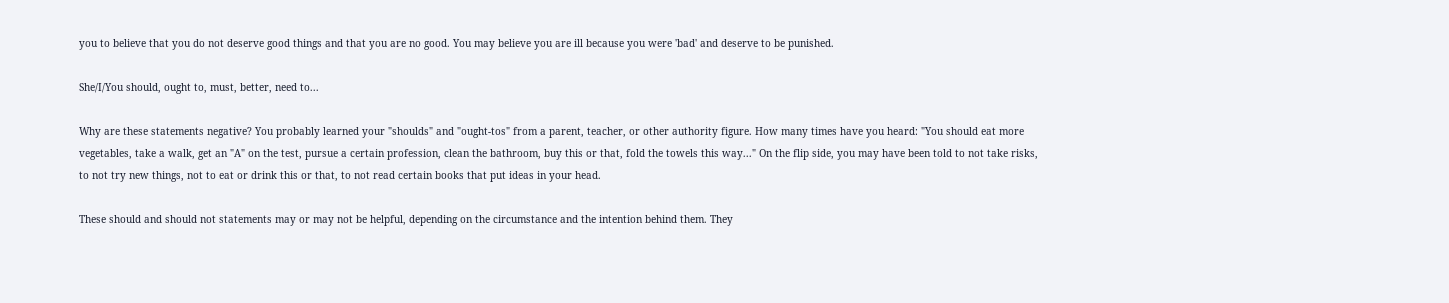you to believe that you do not deserve good things and that you are no good. You may believe you are ill because you were 'bad' and deserve to be punished.

She/I/You should, ought to, must, better, need to...

Why are these statements negative? You probably learned your "shoulds" and "ought-tos" from a parent, teacher, or other authority figure. How many times have you heard: "You should eat more vegetables, take a walk, get an "A" on the test, pursue a certain profession, clean the bathroom, buy this or that, fold the towels this way..." On the flip side, you may have been told to not take risks, to not try new things, not to eat or drink this or that, to not read certain books that put ideas in your head.

These should and should not statements may or may not be helpful, depending on the circumstance and the intention behind them. They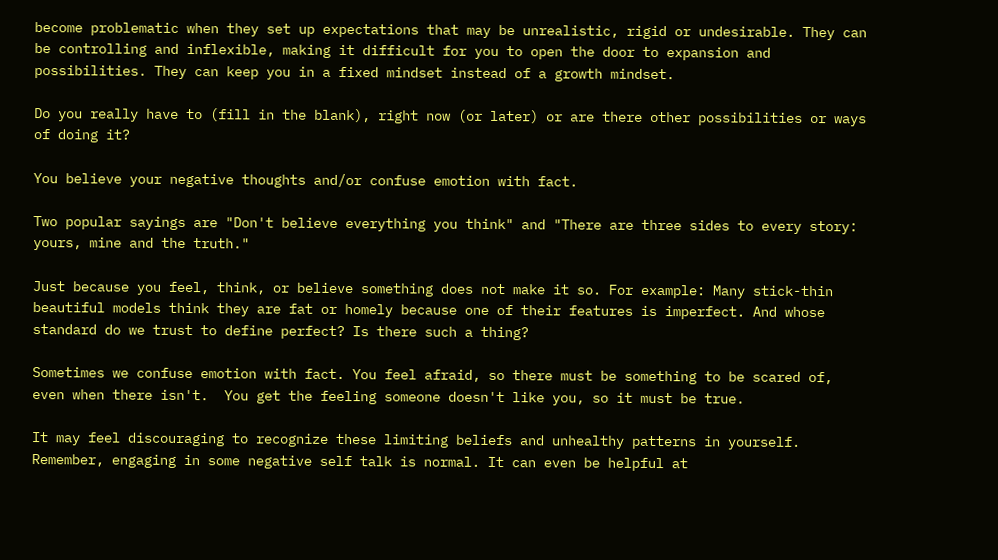become problematic when they set up expectations that may be unrealistic, rigid or undesirable. They can be controlling and inflexible, making it difficult for you to open the door to expansion and possibilities. They can keep you in a fixed mindset instead of a growth mindset.

Do you really have to (fill in the blank), right now (or later) or are there other possibilities or ways of doing it?

You believe your negative thoughts and/or confuse emotion with fact.

Two popular sayings are "Don't believe everything you think" and "There are three sides to every story: yours, mine and the truth."

Just because you feel, think, or believe something does not make it so. For example: Many stick-thin beautiful models think they are fat or homely because one of their features is imperfect. And whose standard do we trust to define perfect? Is there such a thing?

Sometimes we confuse emotion with fact. You feel afraid, so there must be something to be scared of, even when there isn't.  You get the feeling someone doesn't like you, so it must be true.

It may feel discouraging to recognize these limiting beliefs and unhealthy patterns in yourself. Remember, engaging in some negative self talk is normal. It can even be helpful at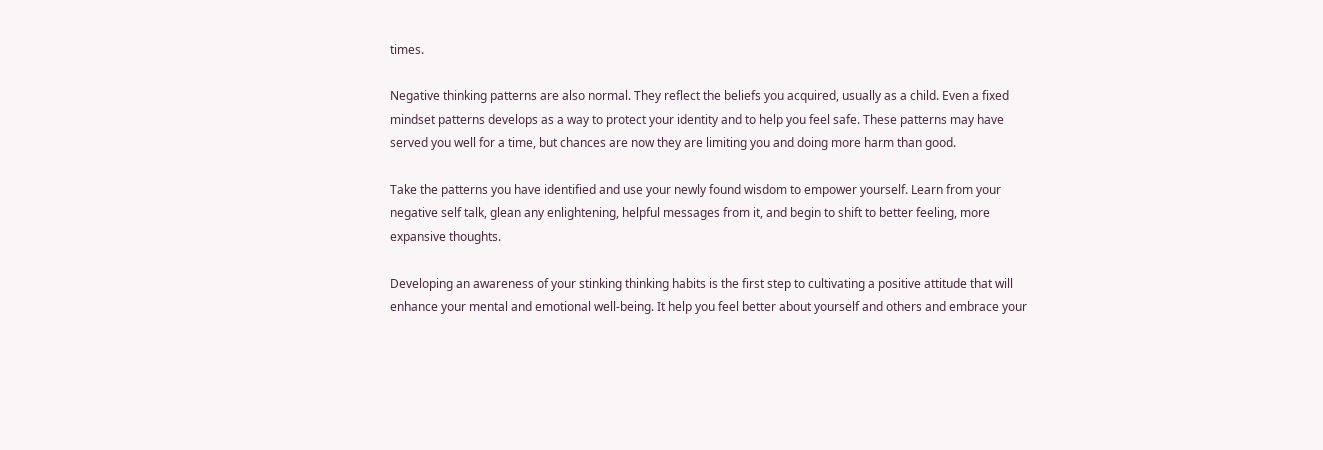times.

Negative thinking patterns are also normal. They reflect the beliefs you acquired, usually as a child. Even a fixed mindset patterns develops as a way to protect your identity and to help you feel safe. These patterns may have served you well for a time, but chances are now they are limiting you and doing more harm than good.

Take the patterns you have identified and use your newly found wisdom to empower yourself. Learn from your negative self talk, glean any enlightening, helpful messages from it, and begin to shift to better feeling, more expansive thoughts.

Developing an awareness of your stinking thinking habits is the first step to cultivating a positive attitude that will enhance your mental and emotional well-being. It help you feel better about yourself and others and embrace your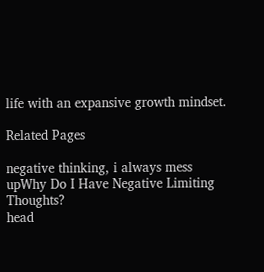life with an expansive growth mindset.

Related Pages

negative thinking, i always mess upWhy Do I Have Negative Limiting Thoughts?
head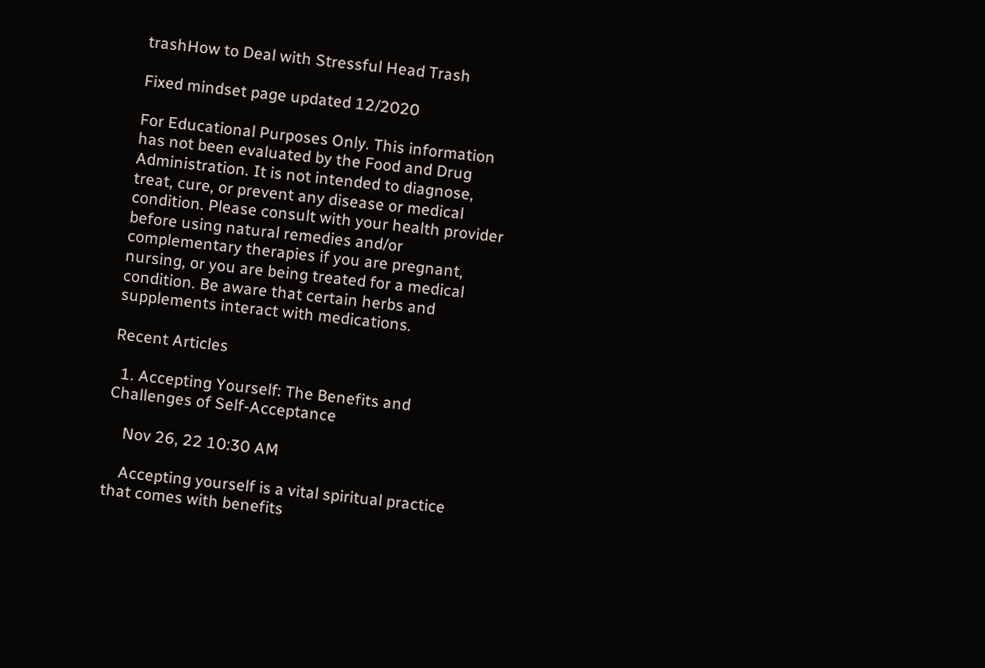trashHow to Deal with Stressful Head Trash

Fixed mindset page updated 12/2020

For Educational Purposes Only. This information has not been evaluated by the Food and Drug Administration. It is not intended to diagnose, treat, cure, or prevent any disease or medical condition. Please consult with your health provider before using natural remedies and/or complementary therapies if you are pregnant, nursing, or you are being treated for a medical condition. Be aware that certain herbs and supplements interact with medications.

Recent Articles

  1. Accepting Yourself: The Benefits and Challenges of Self-Acceptance

    Nov 26, 22 10:30 AM

    Accepting yourself is a vital spiritual practice that comes with benefits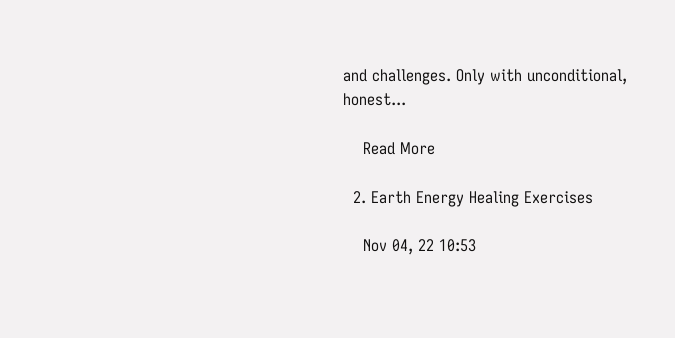and challenges. Only with unconditional, honest...

    Read More

  2. Earth Energy Healing Exercises

    Nov 04, 22 10:53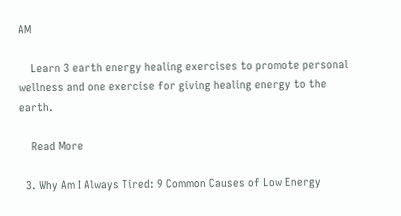AM

    Learn 3 earth energy healing exercises to promote personal wellness and one exercise for giving healing energy to the earth.

    Read More

  3. Why Am I Always Tired: 9 Common Causes of Low Energy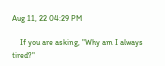Aug 11, 22 04:29 PM

    If you are asking, "Why am I always tired?"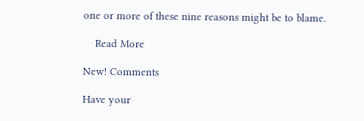one or more of these nine reasons might be to blame.

    Read More

New! Comments

Have your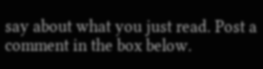say about what you just read. Post a comment in the box below.